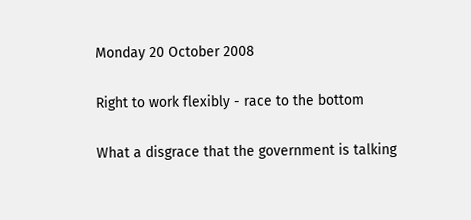Monday 20 October 2008

Right to work flexibly - race to the bottom

What a disgrace that the government is talking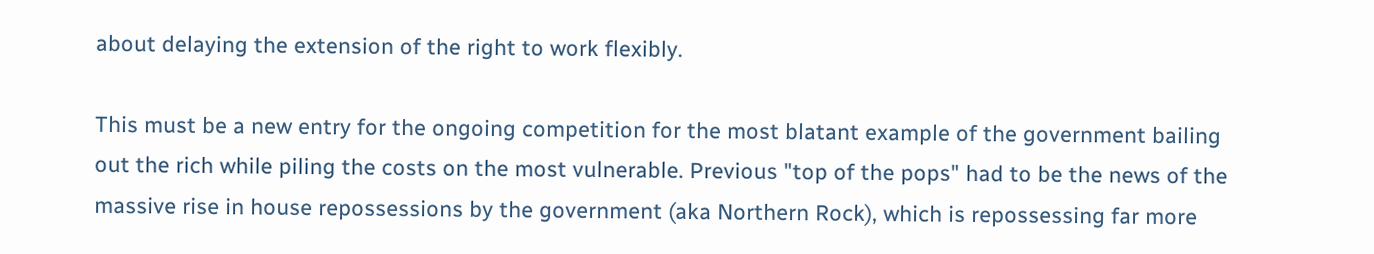about delaying the extension of the right to work flexibly.

This must be a new entry for the ongoing competition for the most blatant example of the government bailing out the rich while piling the costs on the most vulnerable. Previous "top of the pops" had to be the news of the massive rise in house repossessions by the government (aka Northern Rock), which is repossessing far more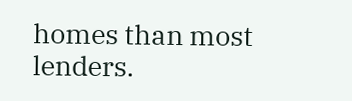homes than most lenders.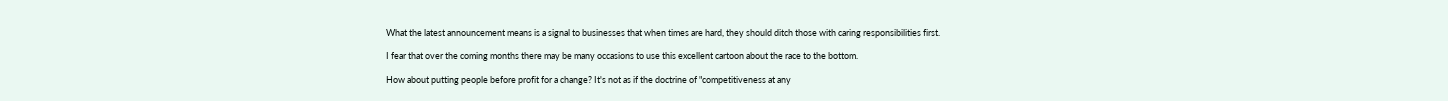What the latest announcement means is a signal to businesses that when times are hard, they should ditch those with caring responsibilities first.

I fear that over the coming months there may be many occasions to use this excellent cartoon about the race to the bottom.

How about putting people before profit for a change? It's not as if the doctrine of "competitiveness at any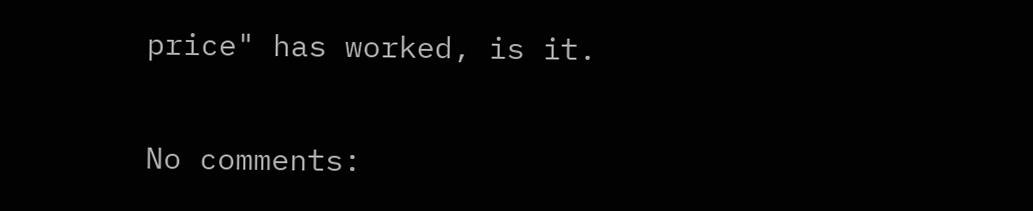price" has worked, is it.

No comments: